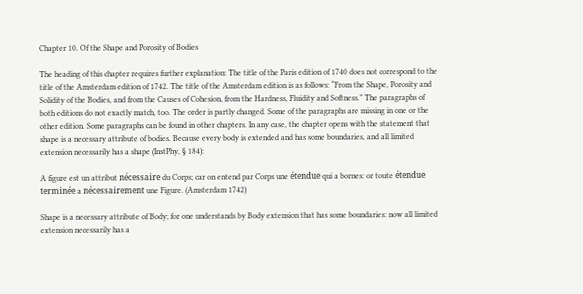Chapter 10. Of the Shape and Porosity of Bodies

The heading of this chapter requires further explanation: The title of the Paris edition of 1740 does not correspond to the title of the Amsterdam edition of 1742. The title of the Amsterdam edition is as follows: “From the Shape, Porosity and Solidity of the Bodies, and from the Causes of Cohesion, from the Hardness, Fluidity and Softness.” The paragraphs of both editions do not exactly match, too. The order is partly changed. Some of the paragraphs are missing in one or the other edition. Some paragraphs can be found in other chapters. In any case, the chapter opens with the statement that shape is a necessary attribute of bodies. Because every body is extended and has some boundaries, and all limited extension necessarily has a shape (InstPhy, § 184):

A figure est un attribut nécessaire du Corps; car on entend par Corps une étendue qui a bornes: or toute étendue terminée a nécessairement une Figure. (Amsterdam 1742)

Shape is a necessary attribute of Body; for one understands by Body extension that has some boundaries: now all limited extension necessarily has a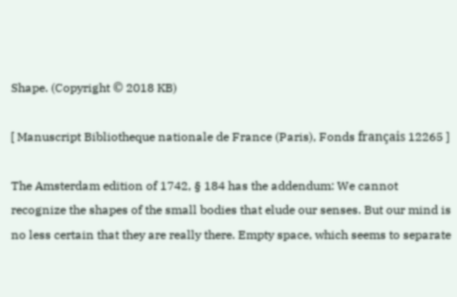Shape. (Copyright © 2018 KB)

[ Manuscript Bibliotheque nationale de France (Paris), Fonds français 12265 ]

The Amsterdam edition of 1742, § 184 has the addendum: We cannot recognize the shapes of the small bodies that elude our senses. But our mind is no less certain that they are really there. Empty space, which seems to separate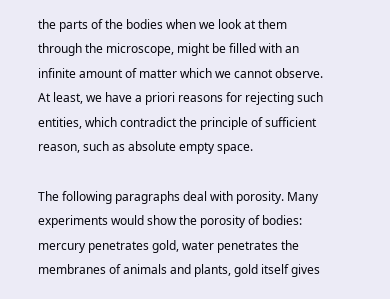the parts of the bodies when we look at them through the microscope, might be filled with an infinite amount of matter which we cannot observe. At least, we have a priori reasons for rejecting such entities, which contradict the principle of sufficient reason, such as absolute empty space.

The following paragraphs deal with porosity. Many experiments would show the porosity of bodies: mercury penetrates gold, water penetrates the membranes of animals and plants, gold itself gives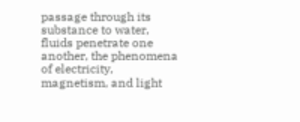passage through its substance to water, fluids penetrate one another, the phenomena of electricity, magnetism, and light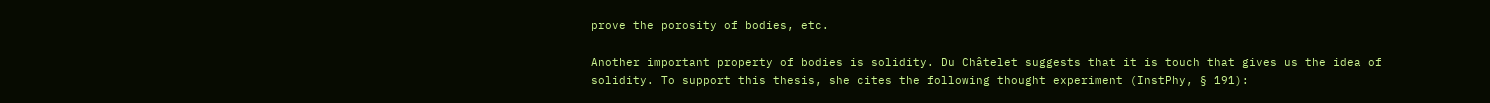prove the porosity of bodies, etc.

Another important property of bodies is solidity. Du Châtelet suggests that it is touch that gives us the idea of solidity. To support this thesis, she cites the following thought experiment (InstPhy, § 191):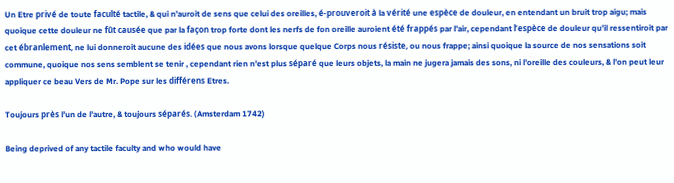Un Etre privé de toute faculté tactile, & qui n’auroit de sens que celui des oreilles, é-prouveroit à la vérité une espèce de douleur, en entendant un bruit trop aigu; mais quoique cette douleur ne fût causée que par la façon trop forte dont les nerfs de fon oreille auroient été frappés par l’air, cependant l’espèce de douleur qu’il ressentiroit par cet ébranlement, ne lui donneroit aucune des idées que nous avons lorsque quelque Corps nous résiste, ou nous frappe; ainsi quoique la source de nos sensations soit commune, quoique nos sens semblent se tenir , cependant rien n’est plus séparé que leurs objets, la main ne jugera jamais des sons, ni l’oreille des couleurs, & l’on peut leur appliquer ce beau Vers de Mr. Pope sur les différens Etres.

Toujours près l’un de l’autre, & toujours séparés. (Amsterdam 1742)

Being deprived of any tactile faculty and who would have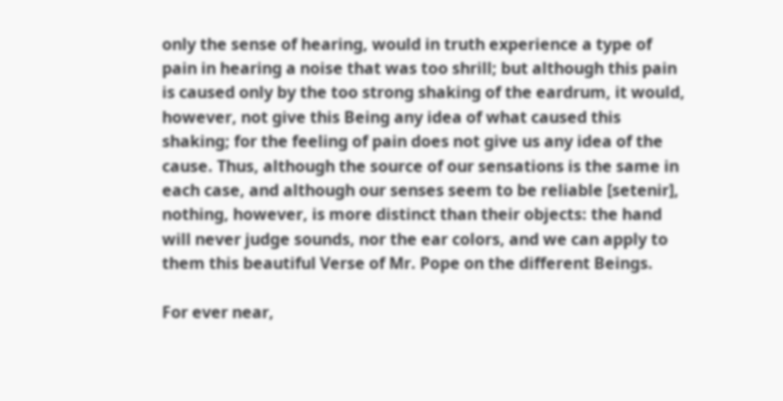only the sense of hearing, would in truth experience a type of pain in hearing a noise that was too shrill; but although this pain is caused only by the too strong shaking of the eardrum, it would, however, not give this Being any idea of what caused this shaking; for the feeling of pain does not give us any idea of the cause. Thus, although the source of our sensations is the same in each case, and although our senses seem to be reliable [setenir], nothing, however, is more distinct than their objects: the hand will never judge sounds, nor the ear colors, and we can apply to them this beautiful Verse of Mr. Pope on the different Beings.

For ever near,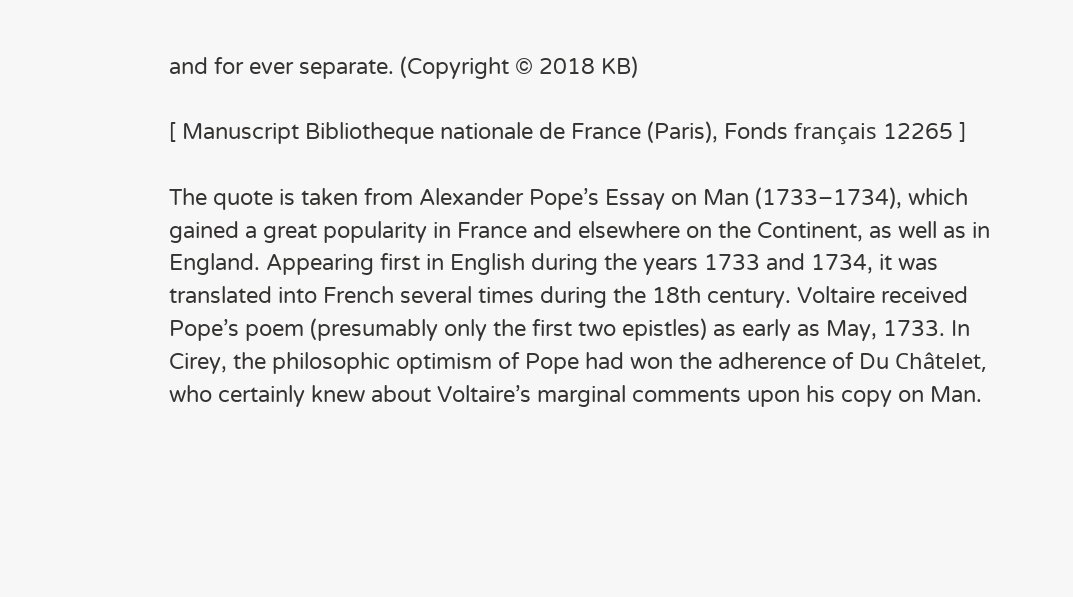and for ever separate. (Copyright © 2018 KB)

[ Manuscript Bibliotheque nationale de France (Paris), Fonds français 12265 ]

The quote is taken from Alexander Pope’s Essay on Man (1733–1734), which gained a great popularity in France and elsewhere on the Continent, as well as in England. Appearing first in English during the years 1733 and 1734, it was translated into French several times during the 18th century. Voltaire received Pope’s poem (presumably only the first two epistles) as early as May, 1733. In Cirey, the philosophic optimism of Pope had won the adherence of Du Châtelet, who certainly knew about Voltaire’s marginal comments upon his copy on Man.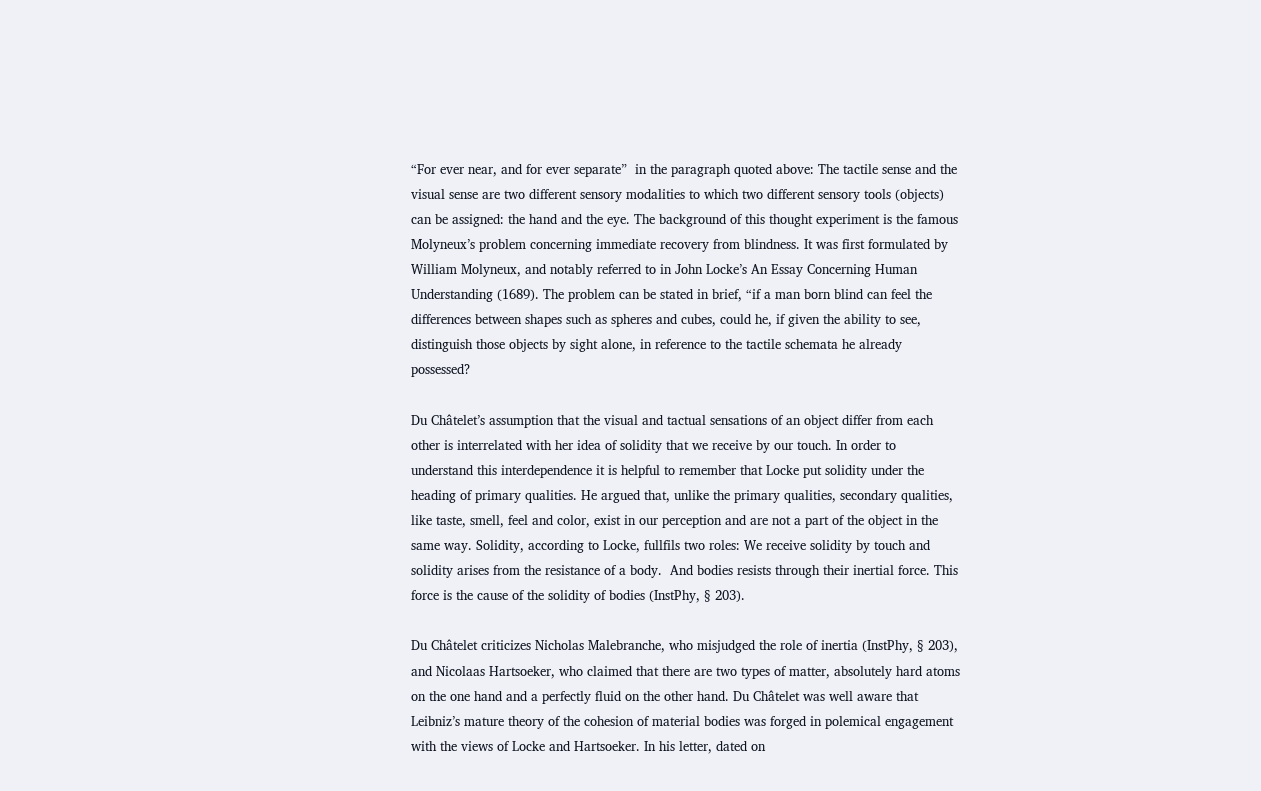“For ever near, and for ever separate”  in the paragraph quoted above: The tactile sense and the visual sense are two different sensory modalities to which two different sensory tools (objects) can be assigned: the hand and the eye. The background of this thought experiment is the famous Molyneux’s problem concerning immediate recovery from blindness. It was first formulated by William Molyneux, and notably referred to in John Locke’s An Essay Concerning Human Understanding (1689). The problem can be stated in brief, “if a man born blind can feel the differences between shapes such as spheres and cubes, could he, if given the ability to see, distinguish those objects by sight alone, in reference to the tactile schemata he already possessed?

Du Châtelet’s assumption that the visual and tactual sensations of an object differ from each other is interrelated with her idea of solidity that we receive by our touch. In order to understand this interdependence it is helpful to remember that Locke put solidity under the heading of primary qualities. He argued that, unlike the primary qualities, secondary qualities, like taste, smell, feel and color, exist in our perception and are not a part of the object in the same way. Solidity, according to Locke, fullfils two roles: We receive solidity by touch and solidity arises from the resistance of a body.  And bodies resists through their inertial force. This force is the cause of the solidity of bodies (InstPhy, § 203).

Du Châtelet criticizes Nicholas Malebranche, who misjudged the role of inertia (InstPhy, § 203), and Nicolaas Hartsoeker, who claimed that there are two types of matter, absolutely hard atoms on the one hand and a perfectly fluid on the other hand. Du Châtelet was well aware that Leibniz’s mature theory of the cohesion of material bodies was forged in polemical engagement with the views of Locke and Hartsoeker. In his letter, dated on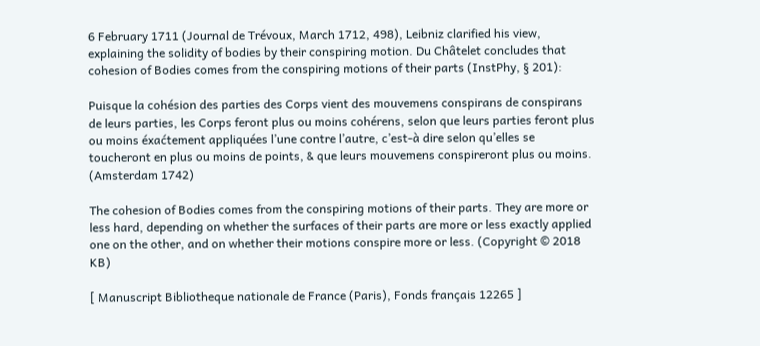6 February 1711 (Journal de Trévoux, March 1712, 498), Leibniz clarified his view, explaining the solidity of bodies by their conspiring motion. Du Châtelet concludes that cohesion of Bodies comes from the conspiring motions of their parts (InstPhy, § 201):

Puisque la cohésion des parties des Corps vient des mouvemens conspirans de conspirans de leurs parties, les Corps feront plus ou moins cohérens, selon que leurs parties feront plus ou moins éxaćtement appliquées l’une contre l’autre, c’est-à dire selon qu’elles se toucheront en plus ou moins de points, & que leurs mouvemens conspireront plus ou moins. (Amsterdam 1742)

The cohesion of Bodies comes from the conspiring motions of their parts. They are more or less hard, depending on whether the surfaces of their parts are more or less exactly applied one on the other, and on whether their motions conspire more or less. (Copyright © 2018 KB)

[ Manuscript Bibliotheque nationale de France (Paris), Fonds français 12265 ]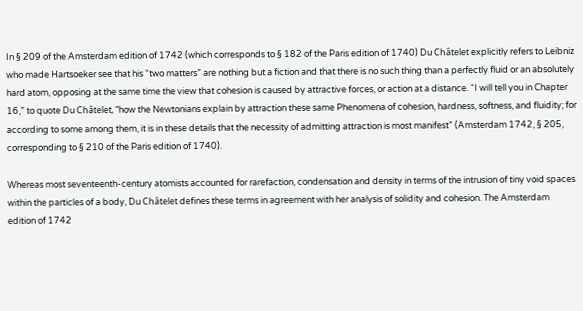In § 209 of the Amsterdam edition of 1742 (which corresponds to § 182 of the Paris edition of 1740) Du Châtelet explicitly refers to Leibniz who made Hartsoeker see that his “two matters” are nothing but a fiction and that there is no such thing than a perfectly fluid or an absolutely hard atom, opposing at the same time the view that cohesion is caused by attractive forces, or action at a distance. “I will tell you in Chapter 16,” to quote Du Châtelet, “how the Newtonians explain by attraction these same Phenomena of cohesion, hardness, softness, and fluidity; for according to some among them, it is in these details that the necessity of admitting attraction is most manifest” (Amsterdam 1742, § 205, corresponding to § 210 of the Paris edition of 1740).

Whereas most seventeenth-century atomists accounted for rarefaction, condensation and density in terms of the intrusion of tiny void spaces within the particles of a body, Du Châtelet defines these terms in agreement with her analysis of solidity and cohesion. The Amsterdam edition of 1742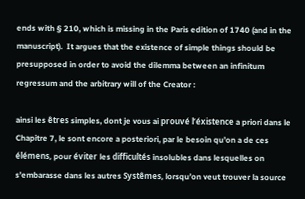ends with § 210, which is missing in the Paris edition of 1740 (and in the manuscript).  It argues that the existence of simple things should be presupposed in order to avoid the dilemma between an infinitum regressum and the arbitrary will of the Creator :

ainsi les êtres simples, dont je vous ai prouvé l’éxistence a priori dans le Chapitre 7, le sont encore a posteriori, par le besoin qu’on a de ces élémens, pour éviter les difficultés insolubles dans lesquelles on s’embarasse dans les autres Systêmes, lorsqu’on veut trouver la source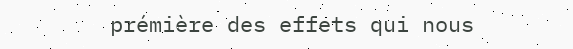prémière des effets qui nous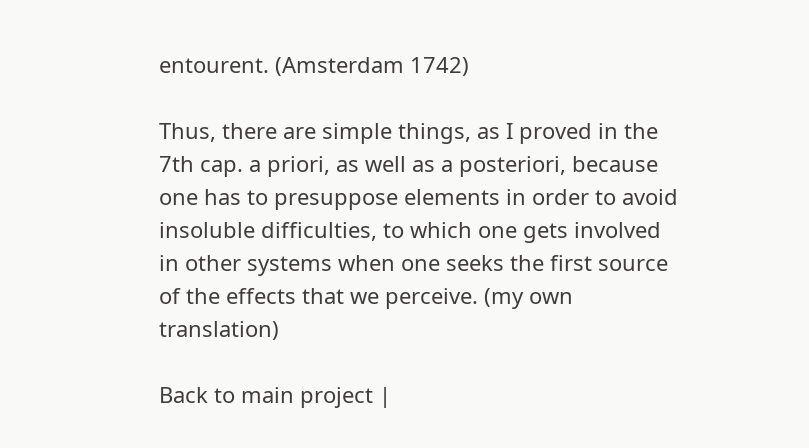entourent. (Amsterdam 1742)

Thus, there are simple things, as I proved in the 7th cap. a priori, as well as a posteriori, because one has to presuppose elements in order to avoid insoluble difficulties, to which one gets involved in other systems when one seeks the first source of the effects that we perceive. (my own translation)

Back to main project |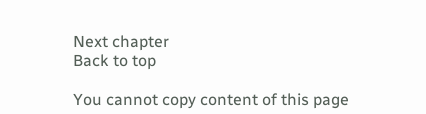Next chapter
Back to top

You cannot copy content of this page